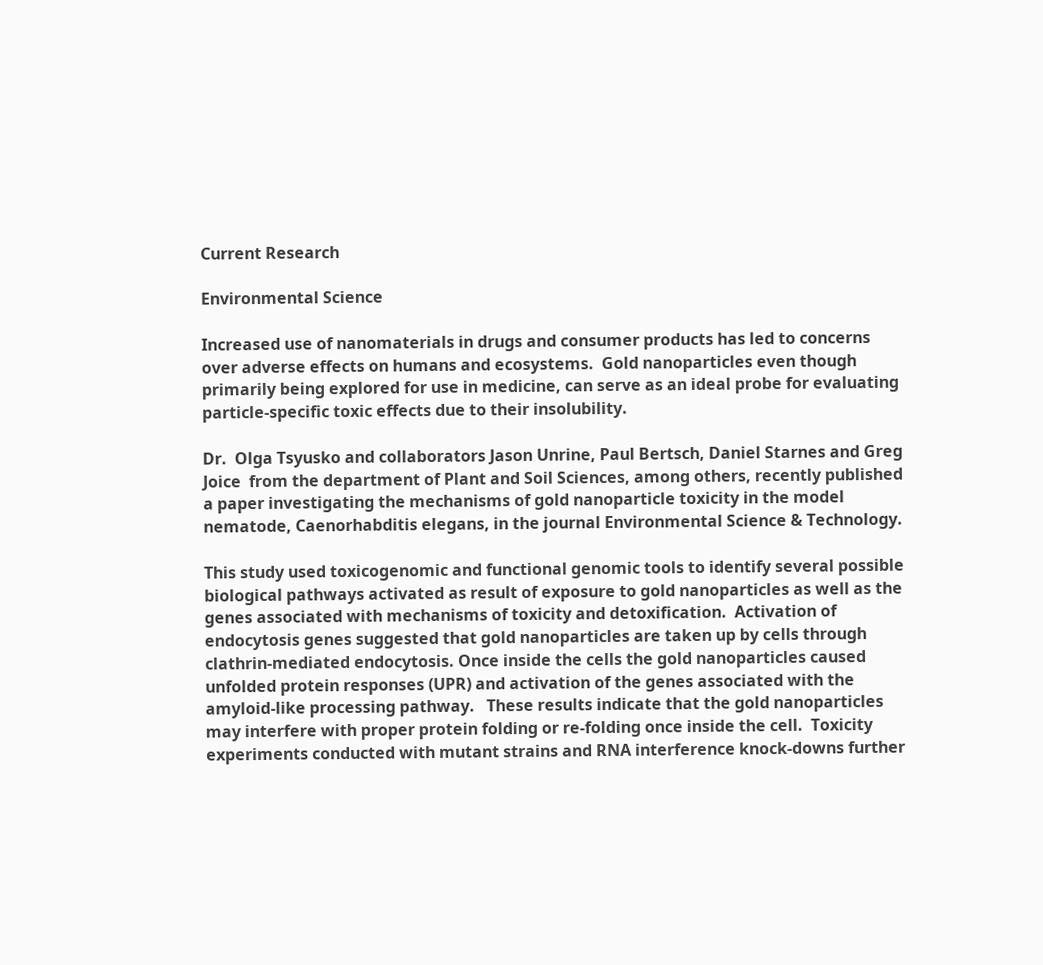Current Research

Environmental Science

Increased use of nanomaterials in drugs and consumer products has led to concerns over adverse effects on humans and ecosystems.  Gold nanoparticles even though primarily being explored for use in medicine, can serve as an ideal probe for evaluating particle-specific toxic effects due to their insolubility.

Dr.  Olga Tsyusko and collaborators Jason Unrine, Paul Bertsch, Daniel Starnes and Greg Joice  from the department of Plant and Soil Sciences, among others, recently published a paper investigating the mechanisms of gold nanoparticle toxicity in the model nematode, Caenorhabditis elegans, in the journal Environmental Science & Technology.

This study used toxicogenomic and functional genomic tools to identify several possible biological pathways activated as result of exposure to gold nanoparticles as well as the genes associated with mechanisms of toxicity and detoxification.  Activation of endocytosis genes suggested that gold nanoparticles are taken up by cells through clathrin-mediated endocytosis. Once inside the cells the gold nanoparticles caused unfolded protein responses (UPR) and activation of the genes associated with the amyloid-like processing pathway.   These results indicate that the gold nanoparticles may interfere with proper protein folding or re-folding once inside the cell.  Toxicity experiments conducted with mutant strains and RNA interference knock-downs further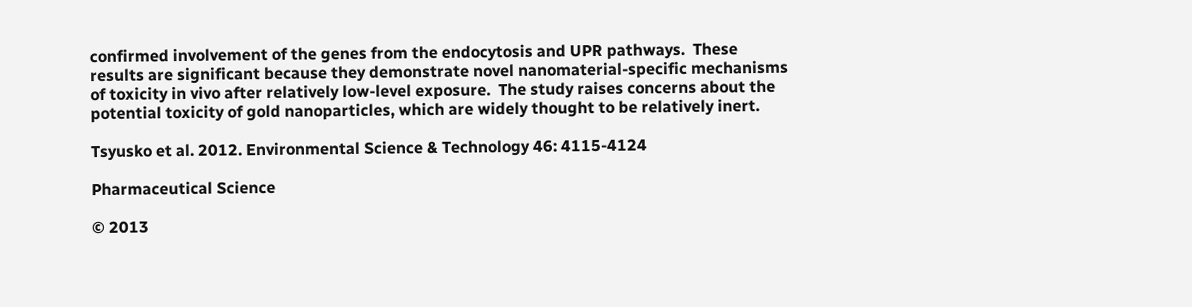confirmed involvement of the genes from the endocytosis and UPR pathways.  These results are significant because they demonstrate novel nanomaterial-specific mechanisms of toxicity in vivo after relatively low-level exposure.  The study raises concerns about the potential toxicity of gold nanoparticles, which are widely thought to be relatively inert.

Tsyusko et al. 2012. Environmental Science & Technology 46: 4115-4124

Pharmaceutical Science

© 2013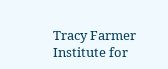Tracy Farmer Institute for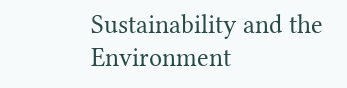Sustainability and the Environment